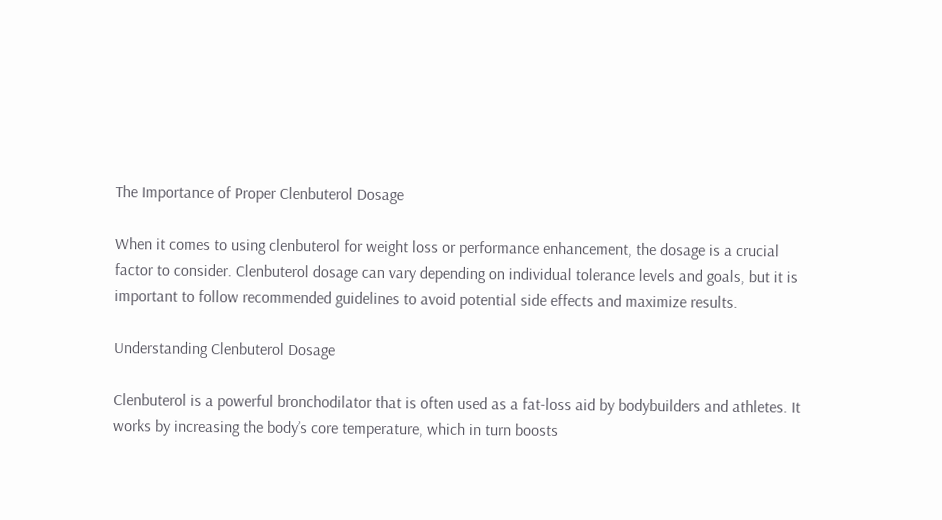The Importance of Proper Clenbuterol Dosage

When it comes to using clenbuterol for weight loss or performance enhancement, the dosage is a crucial factor to consider. Clenbuterol dosage can vary depending on individual tolerance levels and goals, but it is important to follow recommended guidelines to avoid potential side effects and maximize results.

Understanding Clenbuterol Dosage

Clenbuterol is a powerful bronchodilator that is often used as a fat-loss aid by bodybuilders and athletes. It works by increasing the body’s core temperature, which in turn boosts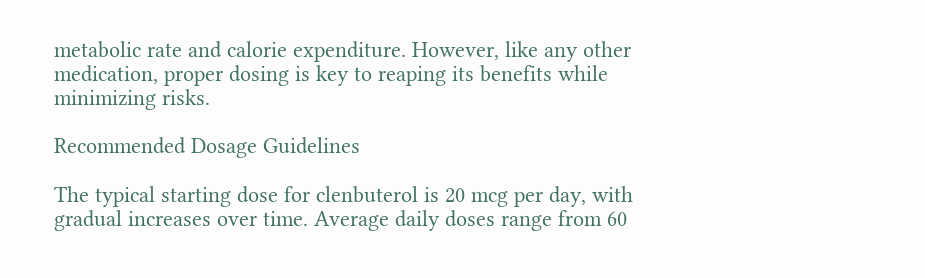metabolic rate and calorie expenditure. However, like any other medication, proper dosing is key to reaping its benefits while minimizing risks.

Recommended Dosage Guidelines

The typical starting dose for clenbuterol is 20 mcg per day, with gradual increases over time. Average daily doses range from 60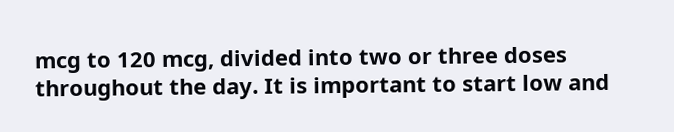mcg to 120 mcg, divided into two or three doses throughout the day. It is important to start low and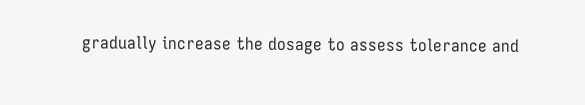gradually increase the dosage to assess tolerance and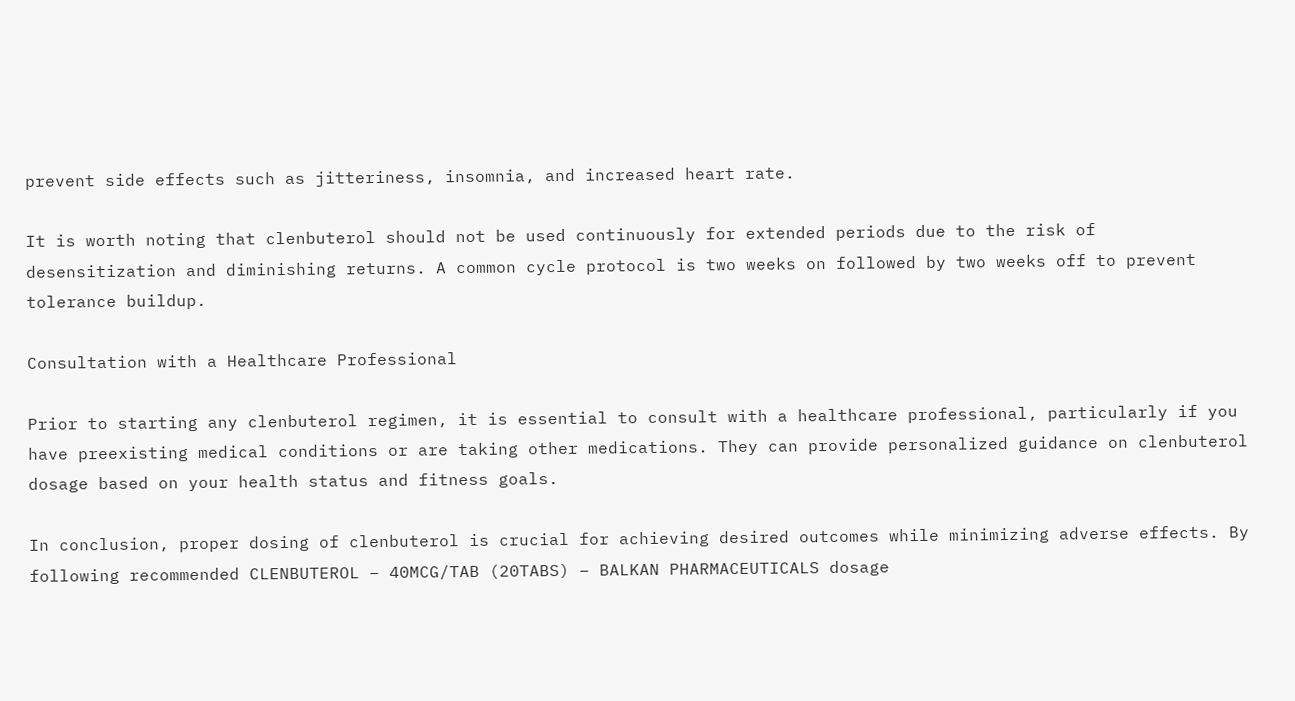prevent side effects such as jitteriness, insomnia, and increased heart rate.

It is worth noting that clenbuterol should not be used continuously for extended periods due to the risk of desensitization and diminishing returns. A common cycle protocol is two weeks on followed by two weeks off to prevent tolerance buildup.

Consultation with a Healthcare Professional

Prior to starting any clenbuterol regimen, it is essential to consult with a healthcare professional, particularly if you have preexisting medical conditions or are taking other medications. They can provide personalized guidance on clenbuterol dosage based on your health status and fitness goals.

In conclusion, proper dosing of clenbuterol is crucial for achieving desired outcomes while minimizing adverse effects. By following recommended CLENBUTEROL – 40MCG/TAB (20TABS) – BALKAN PHARMACEUTICALS dosage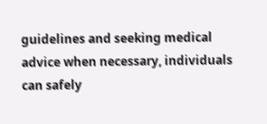guidelines and seeking medical advice when necessary, individuals can safely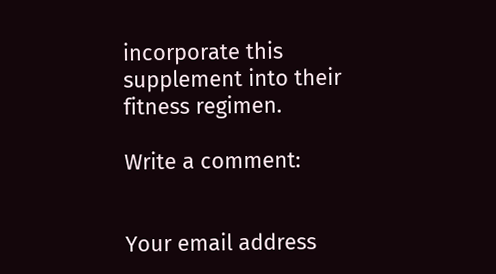incorporate this supplement into their fitness regimen.

Write a comment:


Your email address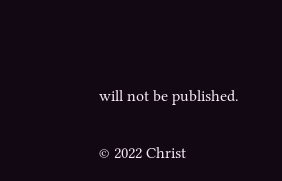will not be published.

© 2022 Christ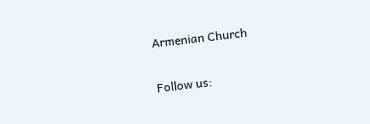Armenian Church

Follow us: